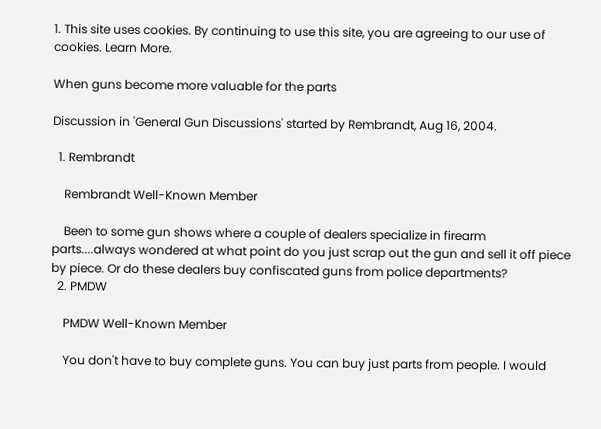1. This site uses cookies. By continuing to use this site, you are agreeing to our use of cookies. Learn More.

When guns become more valuable for the parts

Discussion in 'General Gun Discussions' started by Rembrandt, Aug 16, 2004.

  1. Rembrandt

    Rembrandt Well-Known Member

    Been to some gun shows where a couple of dealers specialize in firearm parts....always wondered at what point do you just scrap out the gun and sell it off piece by piece. Or do these dealers buy confiscated guns from police departments?
  2. PMDW

    PMDW Well-Known Member

    You don't have to buy complete guns. You can buy just parts from people. I would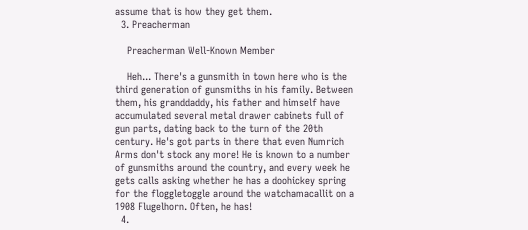assume that is how they get them.
  3. Preacherman

    Preacherman Well-Known Member

    Heh... There's a gunsmith in town here who is the third generation of gunsmiths in his family. Between them, his granddaddy, his father and himself have accumulated several metal drawer cabinets full of gun parts, dating back to the turn of the 20th century. He's got parts in there that even Numrich Arms don't stock any more! He is known to a number of gunsmiths around the country, and every week he gets calls asking whether he has a doohickey spring for the floggletoggle around the watchamacallit on a 1908 Flugelhorn. Often, he has!
  4.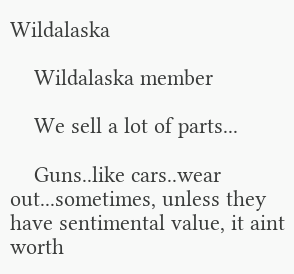Wildalaska

    Wildalaska member

    We sell a lot of parts...

    Guns..like cars..wear out...sometimes, unless they have sentimental value, it aint worth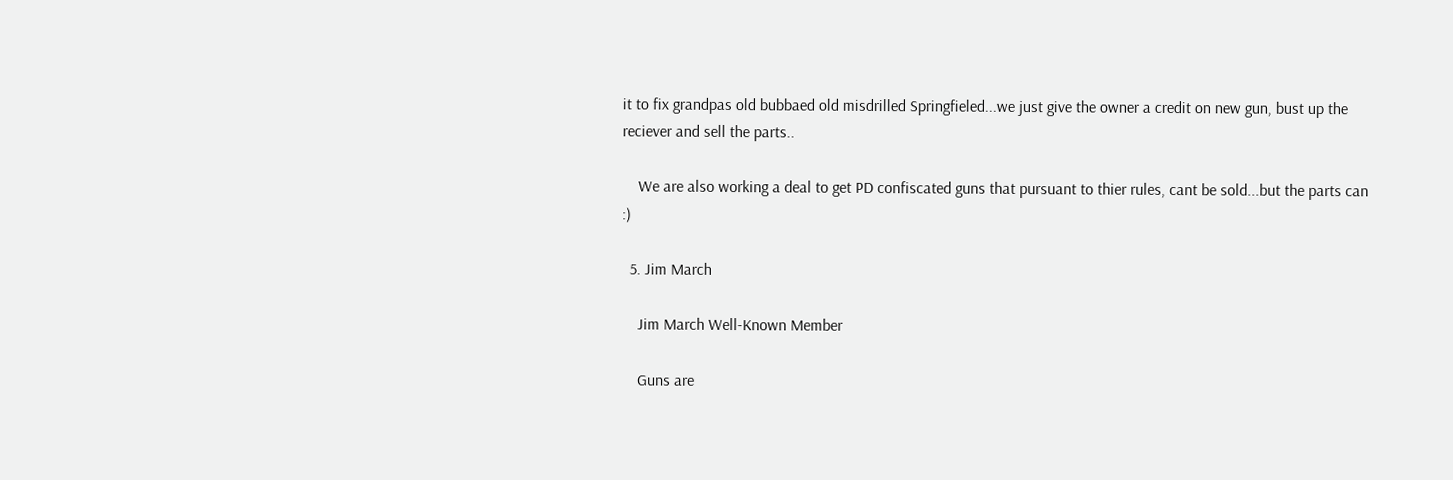it to fix grandpas old bubbaed old misdrilled Springfieled...we just give the owner a credit on new gun, bust up the reciever and sell the parts..

    We are also working a deal to get PD confiscated guns that pursuant to thier rules, cant be sold...but the parts can :)

  5. Jim March

    Jim March Well-Known Member

    Guns are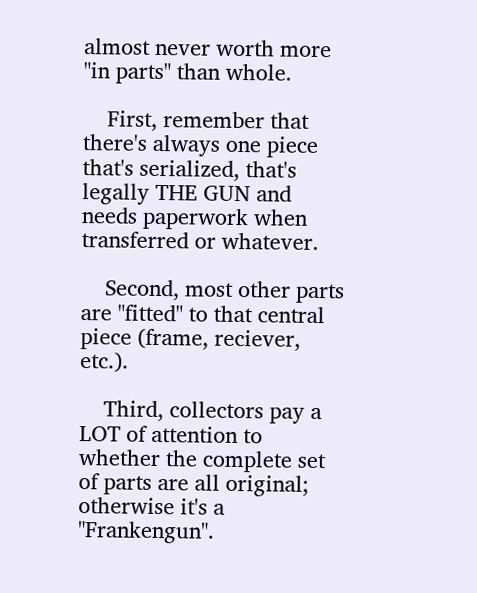almost never worth more "in parts" than whole.

    First, remember that there's always one piece that's serialized, that's legally THE GUN and needs paperwork when transferred or whatever.

    Second, most other parts are "fitted" to that central piece (frame, reciever, etc.).

    Third, collectors pay a LOT of attention to whether the complete set of parts are all original; otherwise it's a "Frankengun".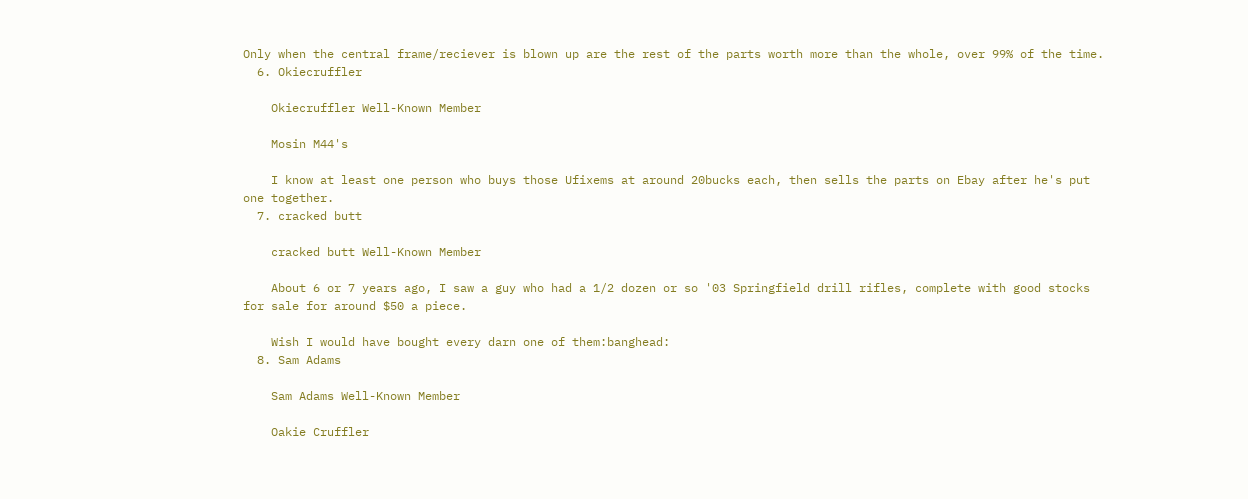Only when the central frame/reciever is blown up are the rest of the parts worth more than the whole, over 99% of the time.
  6. Okiecruffler

    Okiecruffler Well-Known Member

    Mosin M44's

    I know at least one person who buys those Ufixems at around 20bucks each, then sells the parts on Ebay after he's put one together.
  7. cracked butt

    cracked butt Well-Known Member

    About 6 or 7 years ago, I saw a guy who had a 1/2 dozen or so '03 Springfield drill rifles, complete with good stocks for sale for around $50 a piece.

    Wish I would have bought every darn one of them:banghead:
  8. Sam Adams

    Sam Adams Well-Known Member

    Oakie Cruffler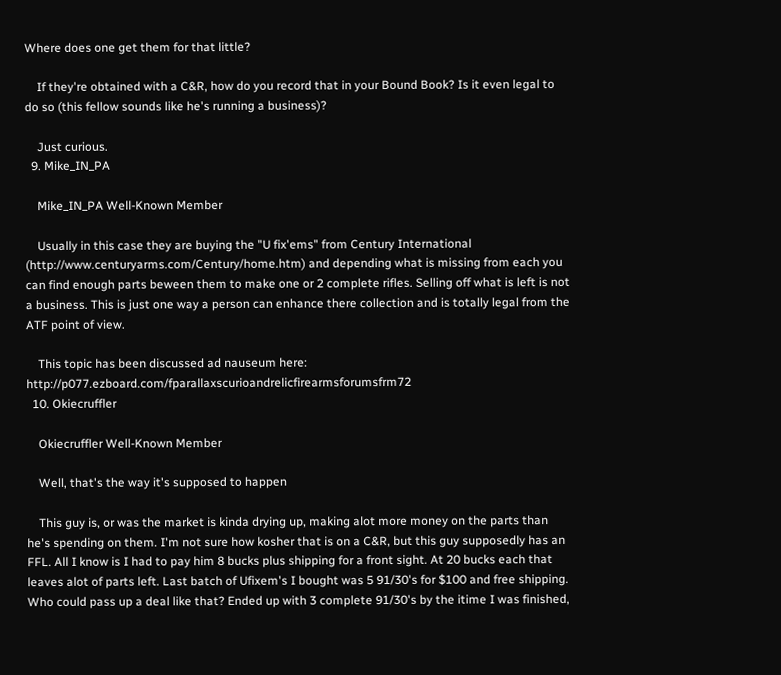Where does one get them for that little?

    If they're obtained with a C&R, how do you record that in your Bound Book? Is it even legal to do so (this fellow sounds like he's running a business)?

    Just curious.
  9. Mike_IN_PA

    Mike_IN_PA Well-Known Member

    Usually in this case they are buying the "U fix'ems" from Century International (http://www.centuryarms.com/Century/home.htm) and depending what is missing from each you can find enough parts beween them to make one or 2 complete rifles. Selling off what is left is not a business. This is just one way a person can enhance there collection and is totally legal from the ATF point of view.

    This topic has been discussed ad nauseum here: http://p077.ezboard.com/fparallaxscurioandrelicfirearmsforumsfrm72
  10. Okiecruffler

    Okiecruffler Well-Known Member

    Well, that's the way it's supposed to happen

    This guy is, or was the market is kinda drying up, making alot more money on the parts than he's spending on them. I'm not sure how kosher that is on a C&R, but this guy supposedly has an FFL. All I know is I had to pay him 8 bucks plus shipping for a front sight. At 20 bucks each that leaves alot of parts left. Last batch of Ufixem's I bought was 5 91/30's for $100 and free shipping. Who could pass up a deal like that? Ended up with 3 complete 91/30's by the itime I was finished,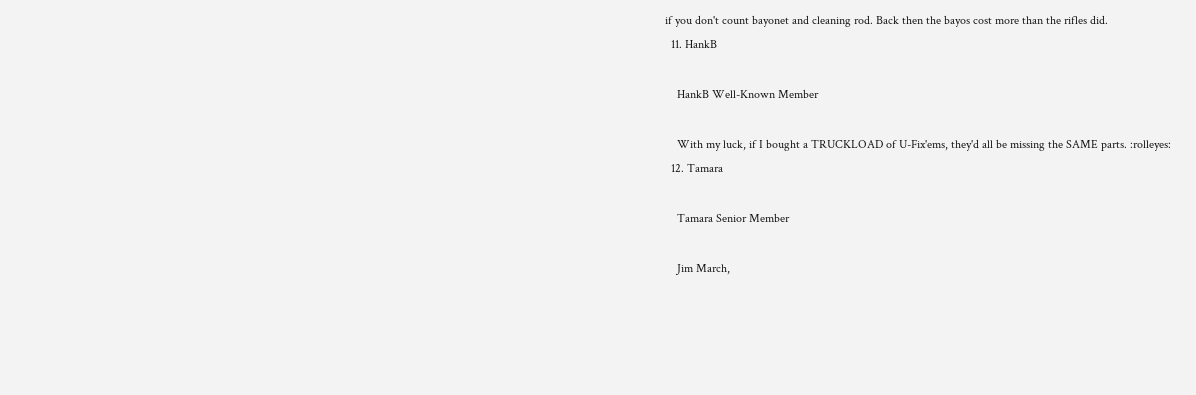if you don't count bayonet and cleaning rod. Back then the bayos cost more than the rifles did.
  11. HankB

    HankB Well-Known Member

    With my luck, if I bought a TRUCKLOAD of U-Fix'ems, they'd all be missing the SAME parts. :rolleyes:
  12. Tamara

    Tamara Senior Member

    Jim March,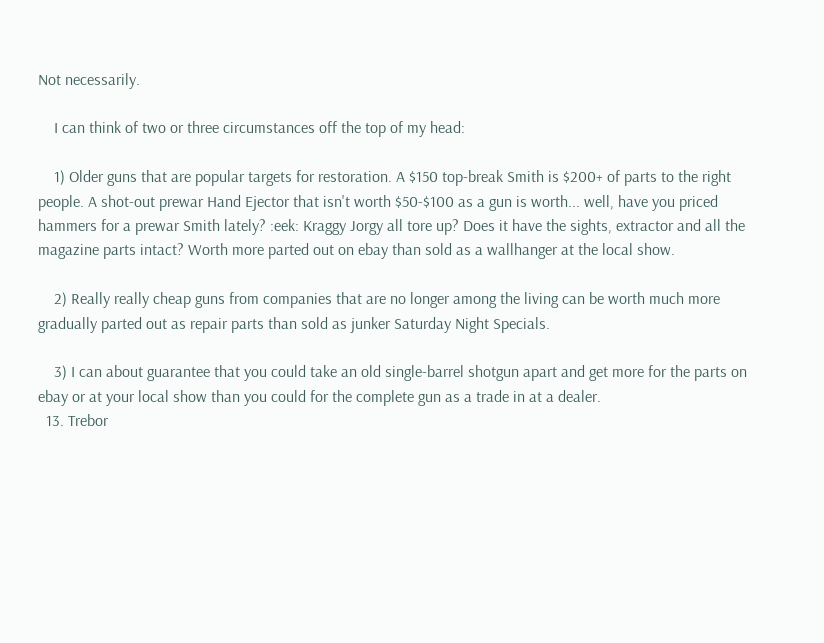Not necessarily.

    I can think of two or three circumstances off the top of my head:

    1) Older guns that are popular targets for restoration. A $150 top-break Smith is $200+ of parts to the right people. A shot-out prewar Hand Ejector that isn't worth $50-$100 as a gun is worth... well, have you priced hammers for a prewar Smith lately? :eek: Kraggy Jorgy all tore up? Does it have the sights, extractor and all the magazine parts intact? Worth more parted out on ebay than sold as a wallhanger at the local show.

    2) Really really cheap guns from companies that are no longer among the living can be worth much more gradually parted out as repair parts than sold as junker Saturday Night Specials.

    3) I can about guarantee that you could take an old single-barrel shotgun apart and get more for the parts on ebay or at your local show than you could for the complete gun as a trade in at a dealer.
  13. Trebor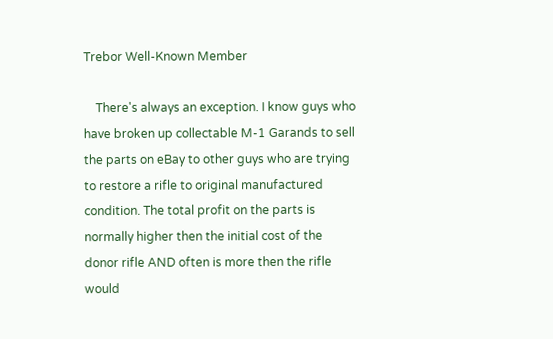Trebor Well-Known Member

    There's always an exception. I know guys who have broken up collectable M-1 Garands to sell the parts on eBay to other guys who are trying to restore a rifle to original manufactured condition. The total profit on the parts is normally higher then the initial cost of the donor rifle AND often is more then the rifle would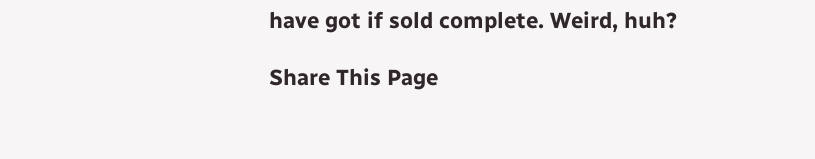have got if sold complete. Weird, huh?

Share This Page